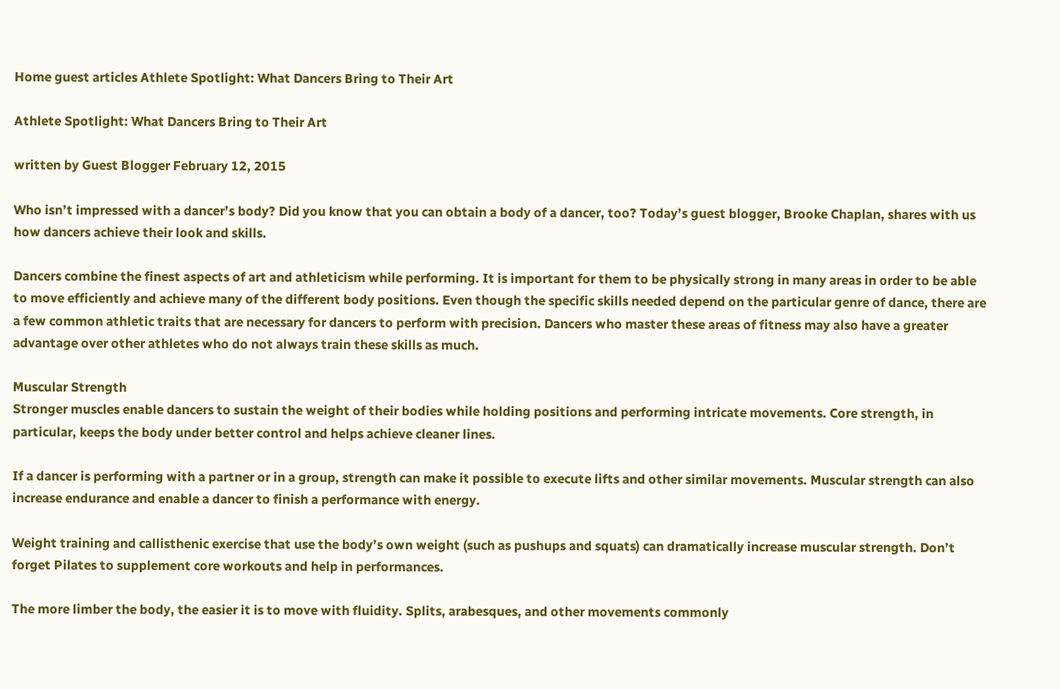Home guest articles Athlete Spotlight: What Dancers Bring to Their Art

Athlete Spotlight: What Dancers Bring to Their Art

written by Guest Blogger February 12, 2015

Who isn’t impressed with a dancer’s body? Did you know that you can obtain a body of a dancer, too? Today’s guest blogger, Brooke Chaplan, shares with us how dancers achieve their look and skills.

Dancers combine the finest aspects of art and athleticism while performing. It is important for them to be physically strong in many areas in order to be able to move efficiently and achieve many of the different body positions. Even though the specific skills needed depend on the particular genre of dance, there are a few common athletic traits that are necessary for dancers to perform with precision. Dancers who master these areas of fitness may also have a greater advantage over other athletes who do not always train these skills as much.

Muscular Strength
Stronger muscles enable dancers to sustain the weight of their bodies while holding positions and performing intricate movements. Core strength, in particular, keeps the body under better control and helps achieve cleaner lines.

If a dancer is performing with a partner or in a group, strength can make it possible to execute lifts and other similar movements. Muscular strength can also increase endurance and enable a dancer to finish a performance with energy.

Weight training and callisthenic exercise that use the body’s own weight (such as pushups and squats) can dramatically increase muscular strength. Don’t forget Pilates to supplement core workouts and help in performances.

The more limber the body, the easier it is to move with fluidity. Splits, arabesques, and other movements commonly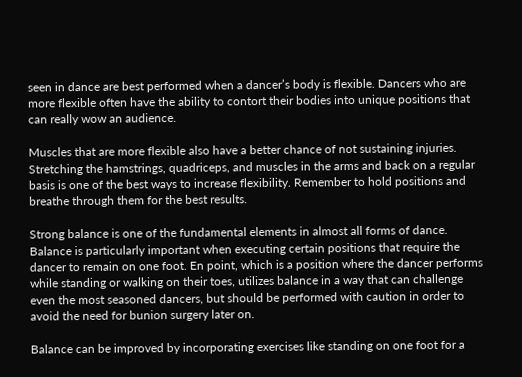seen in dance are best performed when a dancer’s body is flexible. Dancers who are more flexible often have the ability to contort their bodies into unique positions that can really wow an audience.

Muscles that are more flexible also have a better chance of not sustaining injuries. Stretching the hamstrings, quadriceps, and muscles in the arms and back on a regular basis is one of the best ways to increase flexibility. Remember to hold positions and breathe through them for the best results.

Strong balance is one of the fundamental elements in almost all forms of dance. Balance is particularly important when executing certain positions that require the dancer to remain on one foot. En point, which is a position where the dancer performs while standing or walking on their toes, utilizes balance in a way that can challenge even the most seasoned dancers, but should be performed with caution in order to avoid the need for bunion surgery later on.

Balance can be improved by incorporating exercises like standing on one foot for a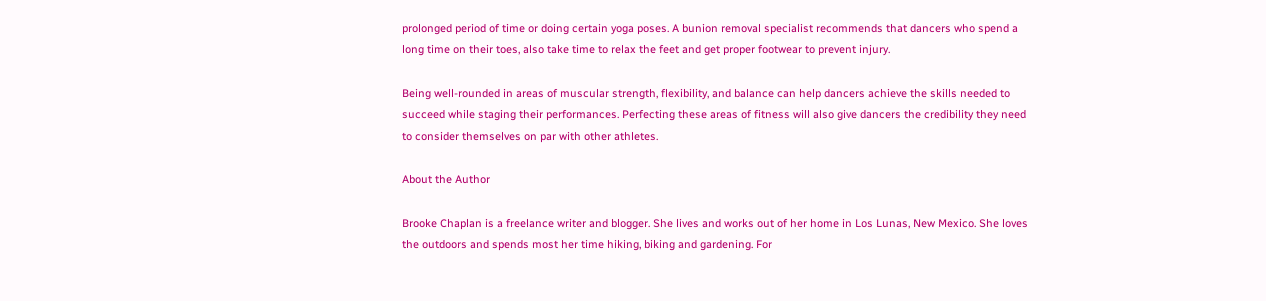prolonged period of time or doing certain yoga poses. A bunion removal specialist recommends that dancers who spend a long time on their toes, also take time to relax the feet and get proper footwear to prevent injury.

Being well-rounded in areas of muscular strength, flexibility, and balance can help dancers achieve the skills needed to succeed while staging their performances. Perfecting these areas of fitness will also give dancers the credibility they need to consider themselves on par with other athletes.

About the Author

Brooke Chaplan is a freelance writer and blogger. She lives and works out of her home in Los Lunas, New Mexico. She loves the outdoors and spends most her time hiking, biking and gardening. For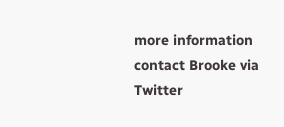more information contact Brooke via Twitter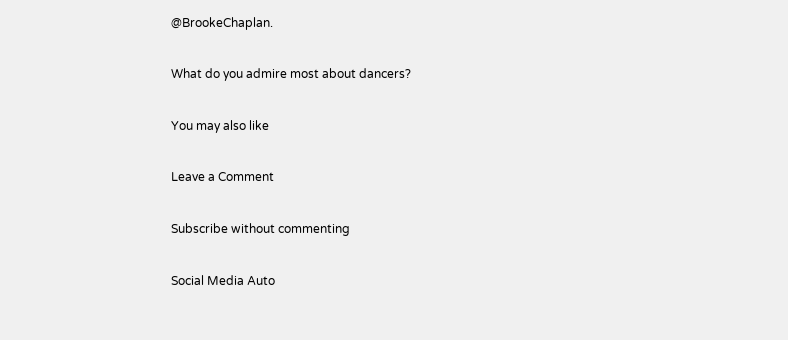@BrookeChaplan.

What do you admire most about dancers?

You may also like

Leave a Comment

Subscribe without commenting

Social Media Auto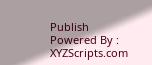Publish Powered By : XYZScripts.com